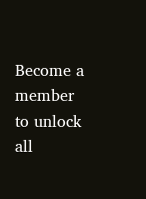Become a member
to unlock all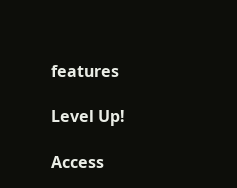features

Level Up!

Access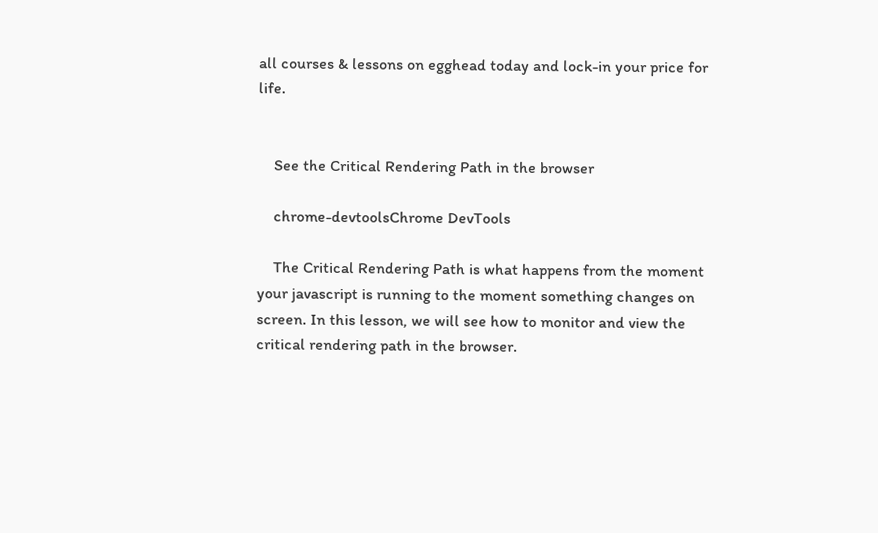all courses & lessons on egghead today and lock-in your price for life.


    See the Critical Rendering Path in the browser

    chrome-devtoolsChrome DevTools

    The Critical Rendering Path is what happens from the moment your javascript is running to the moment something changes on screen. In this lesson, we will see how to monitor and view the critical rendering path in the browser.